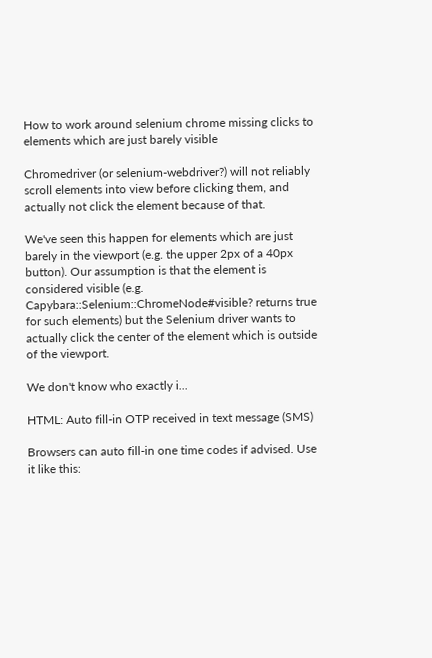How to work around selenium chrome missing clicks to elements which are just barely visible

Chromedriver (or selenium-webdriver?) will not reliably scroll elements into view before clicking them, and actually not click the element because of that.

We've seen this happen for elements which are just barely in the viewport (e.g. the upper 2px of a 40px button). Our assumption is that the element is considered visible (e.g. Capybara::Selenium::ChromeNode#visible? returns true for such elements) but the Selenium driver wants to actually click the center of the element which is outside of the viewport.

We don't know who exactly i...

HTML: Auto fill-in OTP received in text message (SMS)

Browsers can auto fill-in one time codes if advised. Use it like this: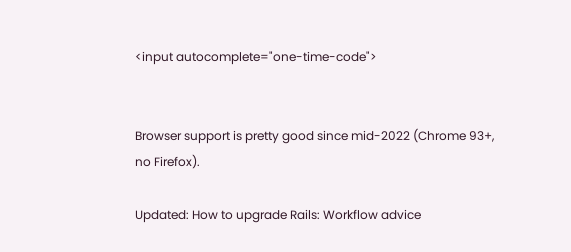<input autocomplete="one-time-code">


Browser support is pretty good since mid-2022 (Chrome 93+, no Firefox).

Updated: How to upgrade Rails: Workflow advice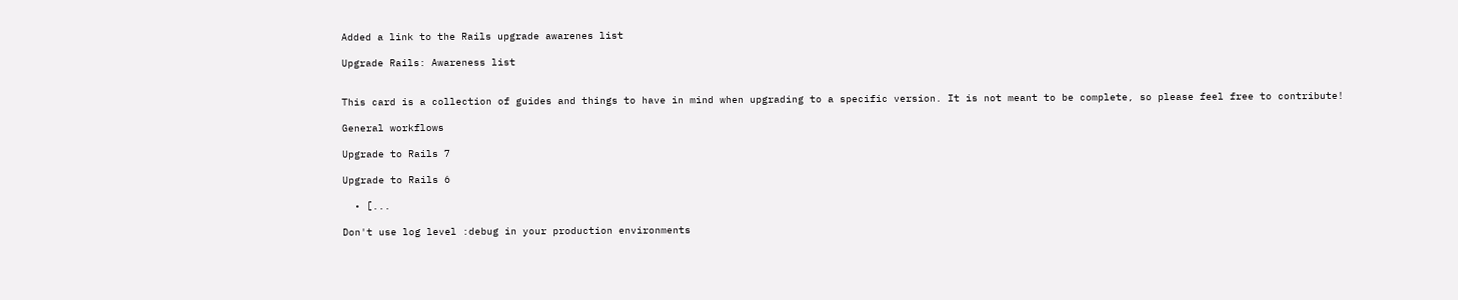Added a link to the Rails upgrade awarenes list

Upgrade Rails: Awareness list


This card is a collection of guides and things to have in mind when upgrading to a specific version. It is not meant to be complete, so please feel free to contribute!

General workflows

Upgrade to Rails 7

Upgrade to Rails 6

  • [...

Don't use log level :debug in your production environments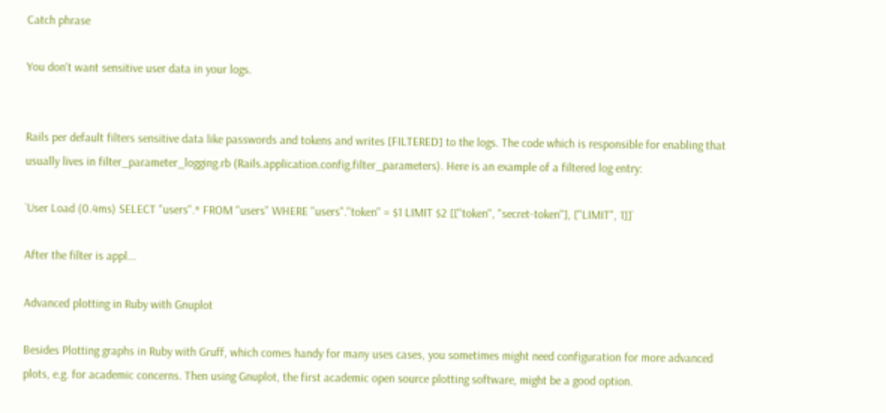Catch phrase

You don't want sensitive user data in your logs.


Rails per default filters sensitive data like passwords and tokens and writes [FILTERED] to the logs. The code which is responsible for enabling that usually lives in filter_parameter_logging.rb (Rails.application.config.filter_parameters). Here is an example of a filtered log entry:

`User Load (0.4ms) SELECT "users".* FROM "users" WHERE "users"."token" = $1 LIMIT $2 [["token", "secret-token"], ["LIMIT", 1]]`

After the filter is appl...

Advanced plotting in Ruby with Gnuplot

Besides Plotting graphs in Ruby with Gruff, which comes handy for many uses cases, you sometimes might need configuration for more advanced plots, e.g. for academic concerns. Then using Gnuplot, the first academic open source plotting software, might be a good option.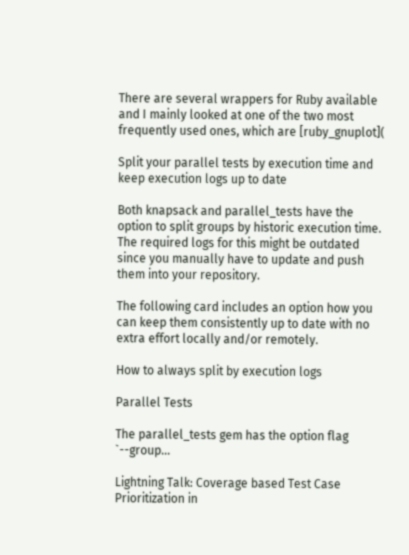There are several wrappers for Ruby available and I mainly looked at one of the two most frequently used ones, which are [ruby_gnuplot](

Split your parallel tests by execution time and keep execution logs up to date

Both knapsack and parallel_tests have the option to split groups by historic execution time. The required logs for this might be outdated since you manually have to update and push them into your repository.

The following card includes an option how you can keep them consistently up to date with no extra effort locally and/or remotely.

How to always split by execution logs

Parallel Tests

The parallel_tests gem has the option flag `--group...

Lightning Talk: Coverage based Test Case Prioritization in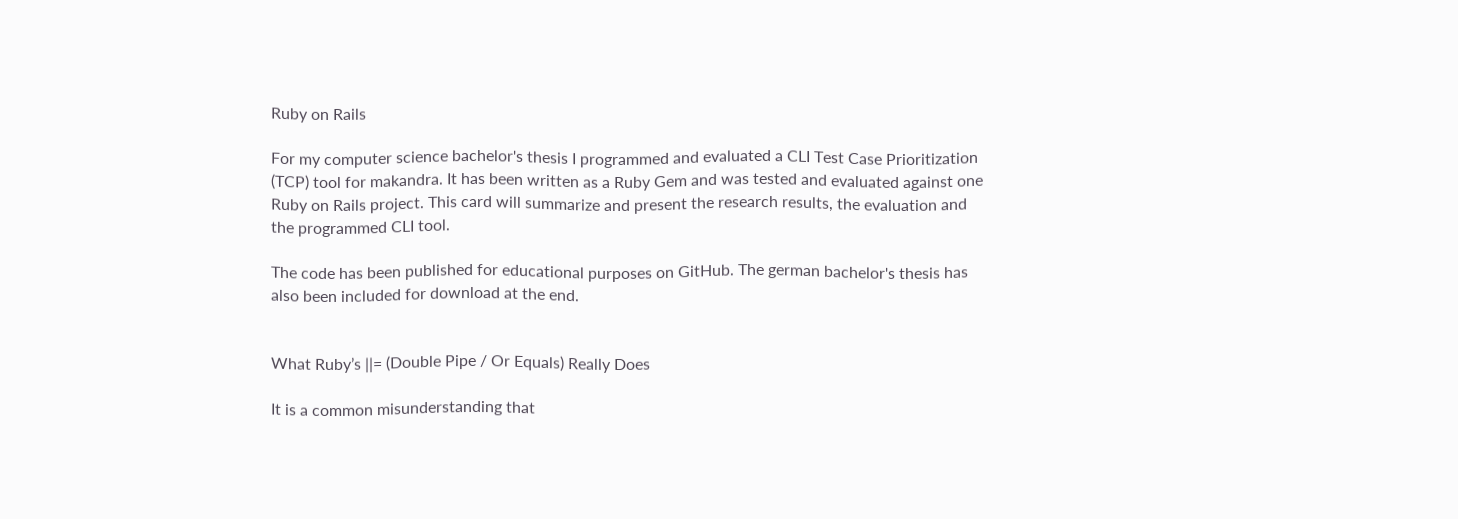Ruby on Rails

For my computer science bachelor's thesis I programmed and evaluated a CLI Test Case Prioritization (TCP) tool for makandra. It has been written as a Ruby Gem and was tested and evaluated against one Ruby on Rails project. This card will summarize and present the research results, the evaluation and the programmed CLI tool.

The code has been published for educational purposes on GitHub. The german bachelor's thesis has also been included for download at the end.


What Ruby’s ||= (Double Pipe / Or Equals) Really Does

It is a common misunderstanding that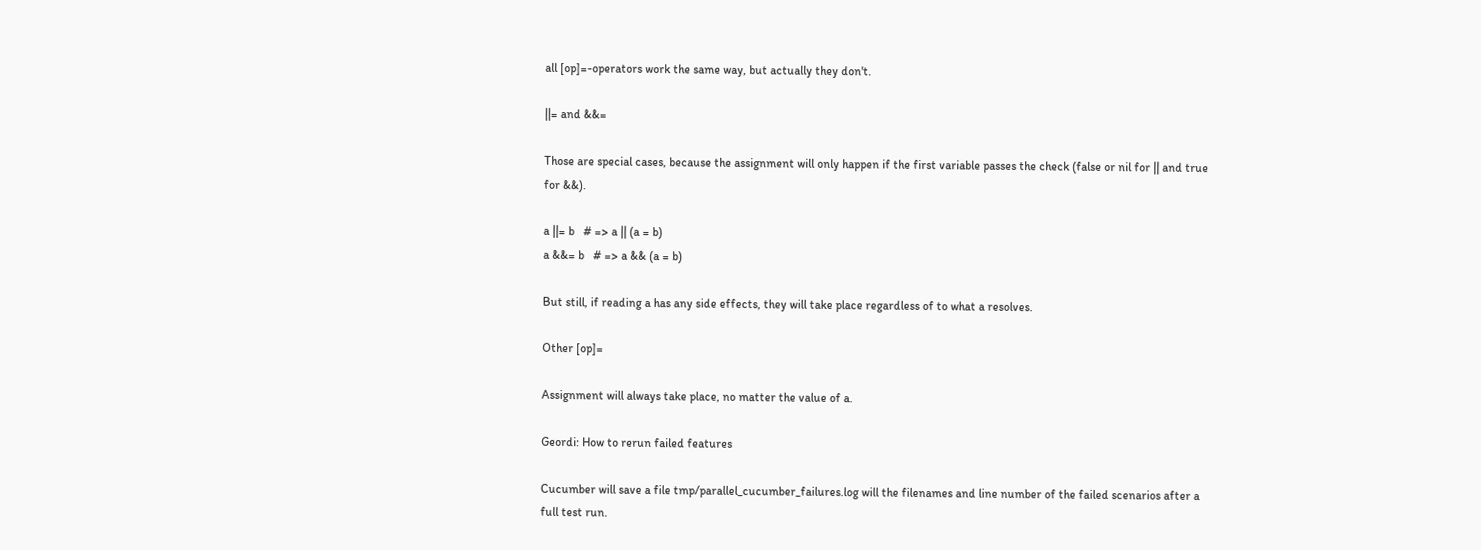all [op]=-operators work the same way, but actually they don't.

||= and &&=

Those are special cases, because the assignment will only happen if the first variable passes the check (false or nil for || and true for &&).

a ||= b   # => a || (a = b)
a &&= b   # => a && (a = b)

But still, if reading a has any side effects, they will take place regardless of to what a resolves.

Other [op]=

Assignment will always take place, no matter the value of a.

Geordi: How to rerun failed features

Cucumber will save a file tmp/parallel_cucumber_failures.log will the filenames and line number of the failed scenarios after a full test run.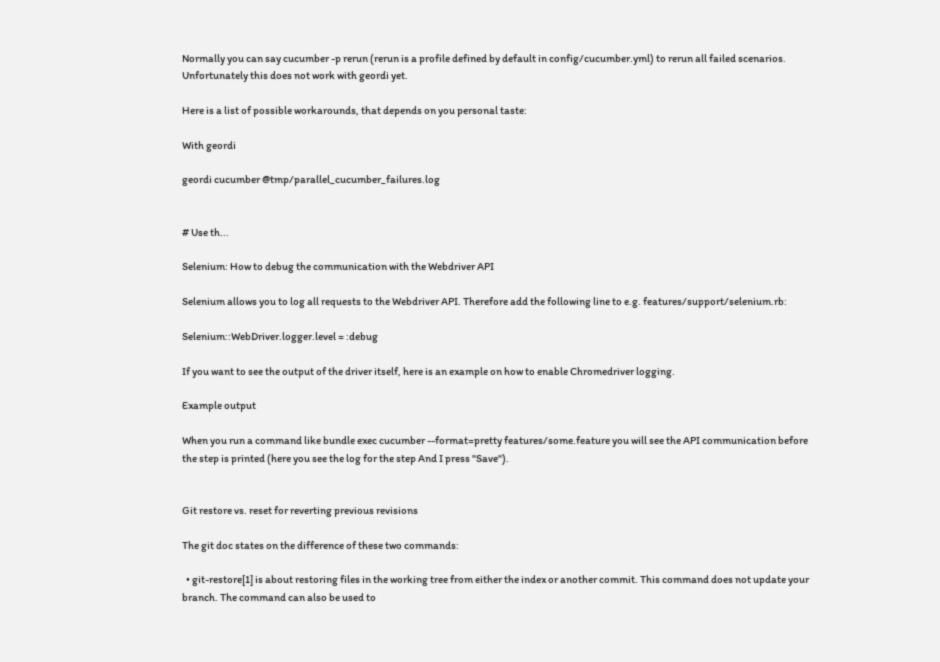Normally you can say cucumber -p rerun (rerun is a profile defined by default in config/cucumber.yml) to rerun all failed scenarios. Unfortunately this does not work with geordi yet.

Here is a list of possible workarounds, that depends on you personal taste:

With geordi

geordi cucumber @tmp/parallel_cucumber_failures.log


# Use th...

Selenium: How to debug the communication with the Webdriver API

Selenium allows you to log all requests to the Webdriver API. Therefore add the following line to e.g. features/support/selenium.rb:

Selenium::WebDriver.logger.level = :debug

If you want to see the output of the driver itself, here is an example on how to enable Chromedriver logging.

Example output

When you run a command like bundle exec cucumber --format=pretty features/some.feature you will see the API communication before the step is printed (here you see the log for the step And I press "Save").


Git restore vs. reset for reverting previous revisions

The git doc states on the difference of these two commands:

  • git-restore[1] is about restoring files in the working tree from either the index or another commit. This command does not update your branch. The command can also be used to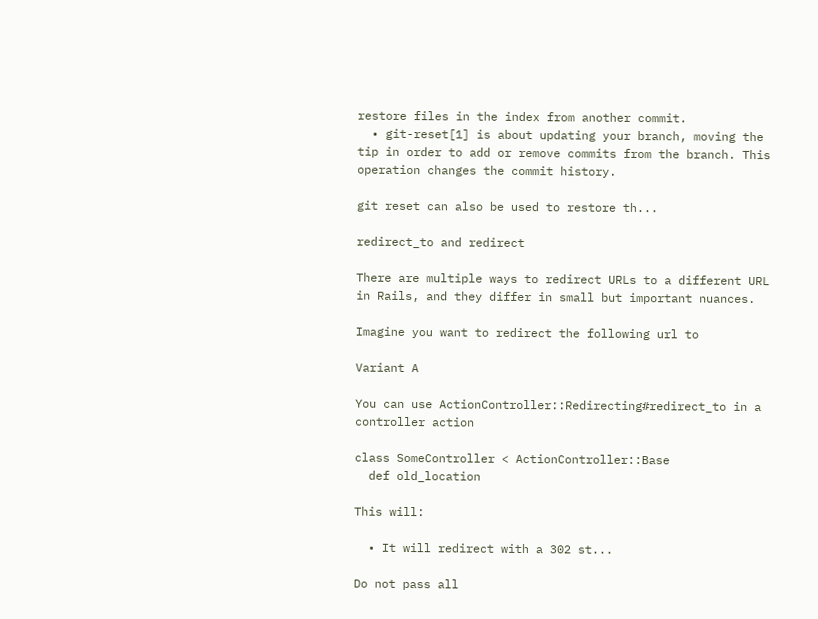restore files in the index from another commit.
  • git-reset[1] is about updating your branch, moving the tip in order to add or remove commits from the branch. This operation changes the commit history.

git reset can also be used to restore th...

redirect_to and redirect

There are multiple ways to redirect URLs to a different URL in Rails, and they differ in small but important nuances.

Imagine you want to redirect the following url to

Variant A

You can use ActionController::Redirecting#redirect_to in a controller action

class SomeController < ActionController::Base
  def old_location

This will:

  • It will redirect with a 302 st...

Do not pass all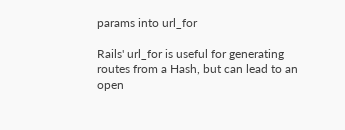params into url_for

Rails' url_for is useful for generating routes from a Hash, but can lead to an open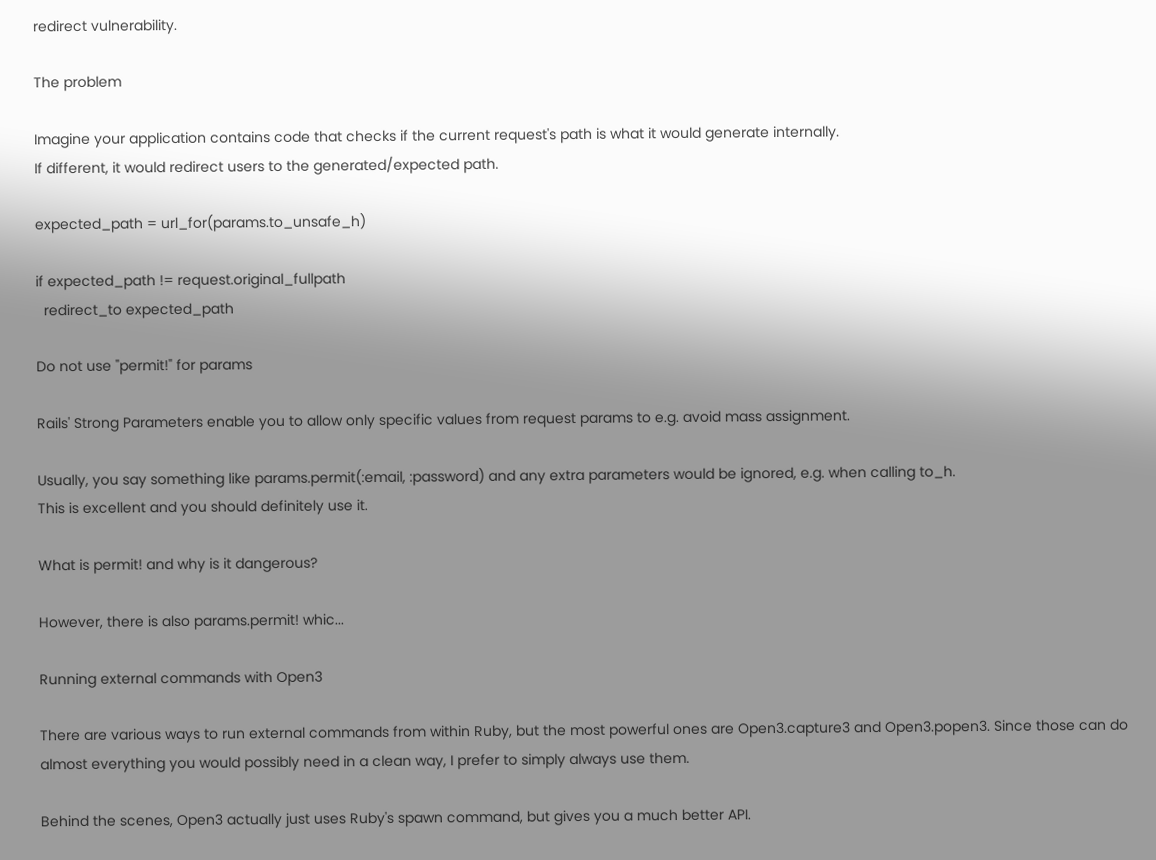redirect vulnerability.

The problem

Imagine your application contains code that checks if the current request's path is what it would generate internally.
If different, it would redirect users to the generated/expected path.

expected_path = url_for(params.to_unsafe_h)

if expected_path != request.original_fullpath
  redirect_to expected_path

Do not use "permit!" for params

Rails' Strong Parameters enable you to allow only specific values from request params to e.g. avoid mass assignment.

Usually, you say something like params.permit(:email, :password) and any extra parameters would be ignored, e.g. when calling to_h.
This is excellent and you should definitely use it.

What is permit! and why is it dangerous?

However, there is also params.permit! whic...

Running external commands with Open3

There are various ways to run external commands from within Ruby, but the most powerful ones are Open3.capture3 and Open3.popen3. Since those can do almost everything you would possibly need in a clean way, I prefer to simply always use them.

Behind the scenes, Open3 actually just uses Ruby's spawn command, but gives you a much better API.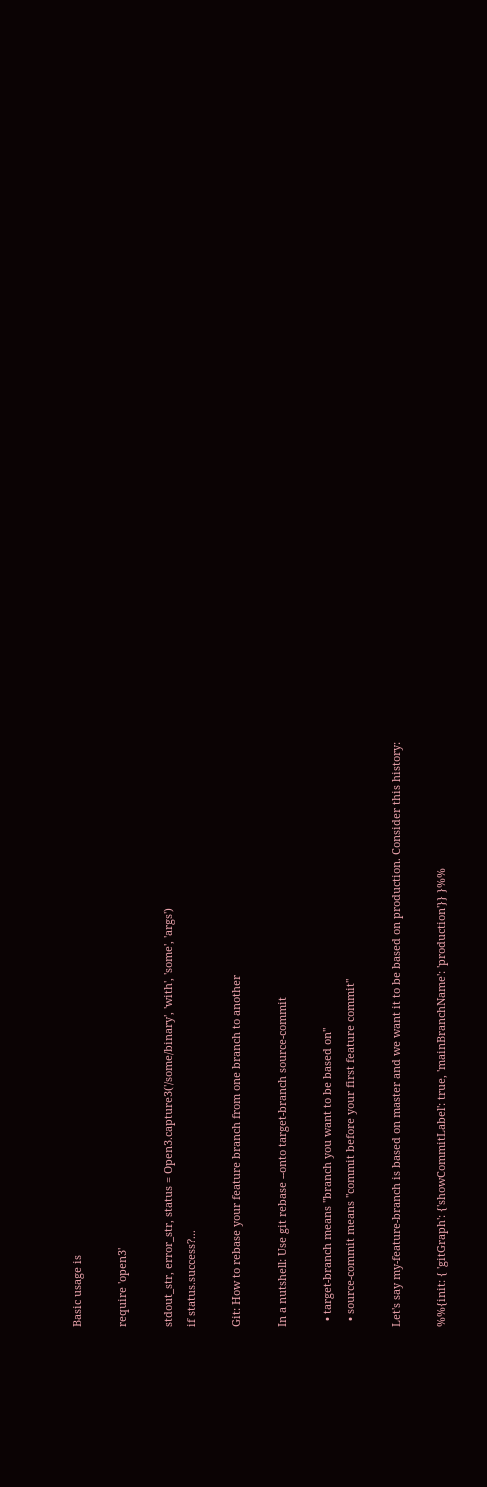Basic usage is

require 'open3'

stdout_str, error_str, status = Open3.capture3('/some/binary', 'with', 'some', 'args')
if status.success?...

Git: How to rebase your feature branch from one branch to another

In a nutshell: Use git rebase --onto target-branch source-commit

  • target-branch means "branch you want to be based on"
  • source-commit means "commit before your first feature commit"

Let's say my-feature-branch is based on master and we want it to be based on production. Consider this history:

%%{init: { 'gitGraph': {'showCommitLabel': true, 'mainBranchName': 'production'}} }%%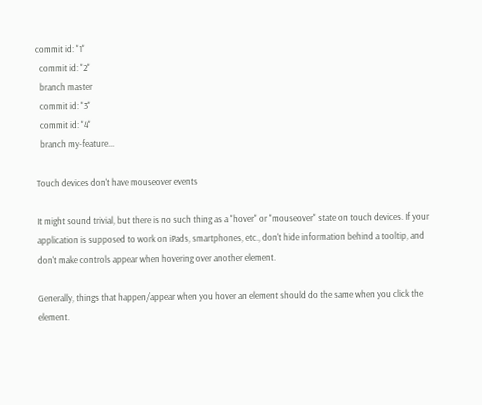commit id: "1"
  commit id: "2"
  branch master
  commit id: "3"
  commit id: "4"
  branch my-feature...

Touch devices don't have mouseover events

It might sound trivial, but there is no such thing as a "hover" or "mouseover" state on touch devices. If your application is supposed to work on iPads, smartphones, etc., don't hide information behind a tooltip, and don't make controls appear when hovering over another element.

Generally, things that happen/appear when you hover an element should do the same when you click the element.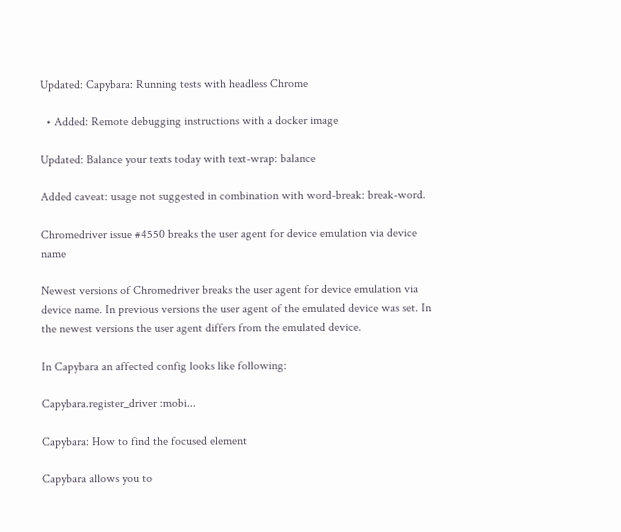Updated: Capybara: Running tests with headless Chrome

  • Added: Remote debugging instructions with a docker image

Updated: Balance your texts today with text-wrap: balance

Added caveat: usage not suggested in combination with word-break: break-word.

Chromedriver issue #4550 breaks the user agent for device emulation via device name

Newest versions of Chromedriver breaks the user agent for device emulation via device name. In previous versions the user agent of the emulated device was set. In the newest versions the user agent differs from the emulated device.

In Capybara an affected config looks like following:

Capybara.register_driver :mobi...

Capybara: How to find the focused element

Capybara allows you to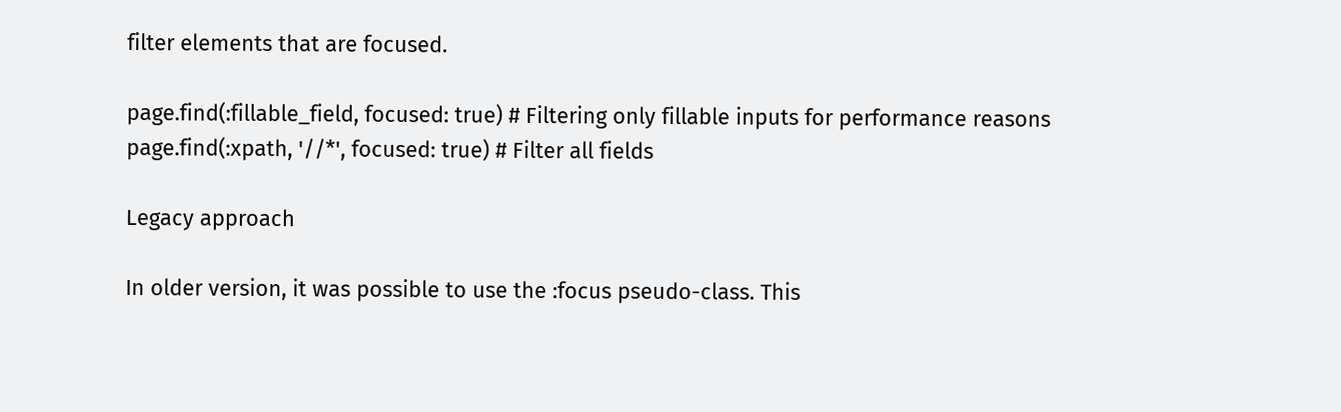filter elements that are focused.

page.find(:fillable_field, focused: true) # Filtering only fillable inputs for performance reasons
page.find(:xpath, '//*', focused: true) # Filter all fields

Legacy approach

In older version, it was possible to use the :focus pseudo-class. This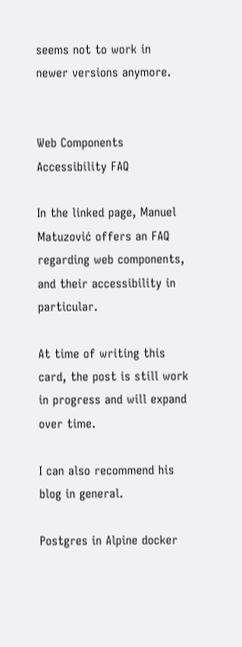seems not to work in newer versions anymore.


Web Components Accessibility FAQ

In the linked page, Manuel Matuzović offers an FAQ regarding web components, and their accessibility in particular.

At time of writing this card, the post is still work in progress and will expand over time.

I can also recommend his blog in general.

Postgres in Alpine docker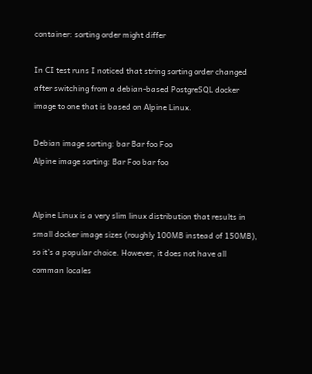container: sorting order might differ

In CI test runs I noticed that string sorting order changed after switching from a debian-based PostgreSQL docker image to one that is based on Alpine Linux.

Debian image sorting: bar Bar foo Foo
Alpine image sorting: Bar Foo bar foo


Alpine Linux is a very slim linux distribution that results in small docker image sizes (roughly 100MB instead of 150MB), so it's a popular choice. However, it does not have all comman locales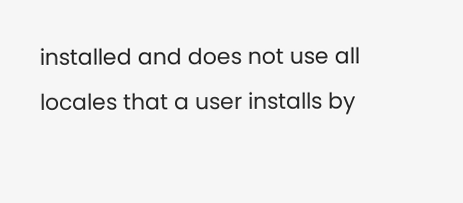installed and does not use all locales that a user installs by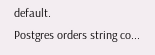default.
Postgres orders string co...